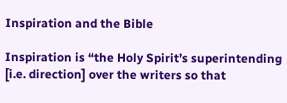Inspiration and the Bible

Inspiration is “the Holy Spirit’s superintending [i.e. direction] over the writers so that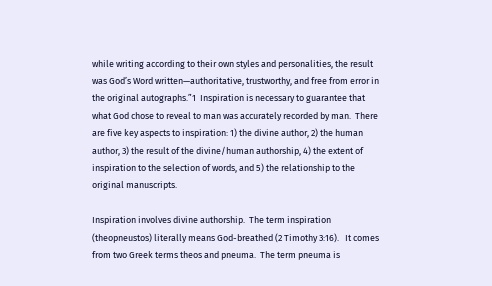while writing according to their own styles and personalities, the result was God’s Word written—authoritative, trustworthy, and free from error in the original autographs.”1  Inspiration is necessary to guarantee that what God chose to reveal to man was accurately recorded by man.  There are five key aspects to inspiration: 1) the divine author, 2) the human author, 3) the result of the divine/human authorship, 4) the extent of inspiration to the selection of words, and 5) the relationship to the original manuscripts.

Inspiration involves divine authorship.  The term inspiration (theopneustos) literally means God-breathed (2 Timothy 3:16).   It comes from two Greek terms theos and pneuma.  The term pneuma is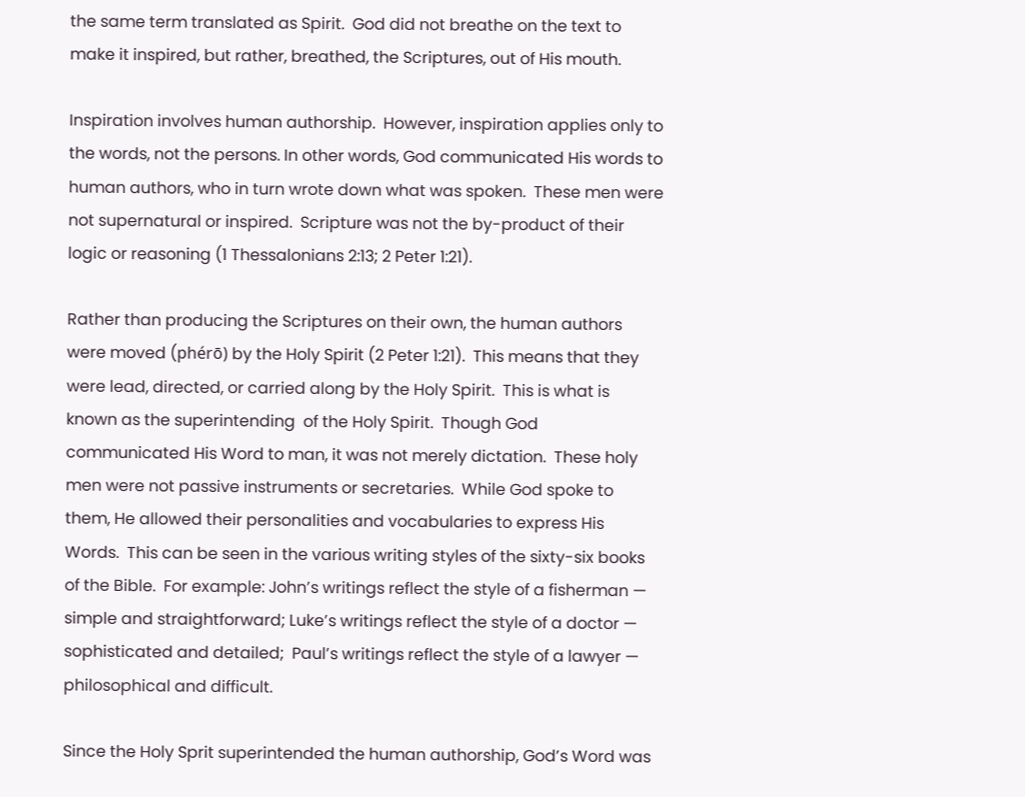the same term translated as Spirit.  God did not breathe on the text to make it inspired, but rather, breathed, the Scriptures, out of His mouth.

Inspiration involves human authorship.  However, inspiration applies only to the words, not the persons. In other words, God communicated His words to human authors, who in turn wrote down what was spoken.  These men were not supernatural or inspired.  Scripture was not the by-product of their logic or reasoning (1 Thessalonians 2:13; 2 Peter 1:21).

Rather than producing the Scriptures on their own, the human authors were moved (phérō) by the Holy Spirit (2 Peter 1:21).  This means that they were lead, directed, or carried along by the Holy Spirit.  This is what is known as the superintending  of the Holy Spirit.  Though God communicated His Word to man, it was not merely dictation.  These holy men were not passive instruments or secretaries.  While God spoke to them, He allowed their personalities and vocabularies to express His Words.  This can be seen in the various writing styles of the sixty-six books of the Bible.  For example: John’s writings reflect the style of a fisherman — simple and straightforward; Luke’s writings reflect the style of a doctor — sophisticated and detailed;  Paul’s writings reflect the style of a lawyer — philosophical and difficult.

Since the Holy Sprit superintended the human authorship, God’s Word was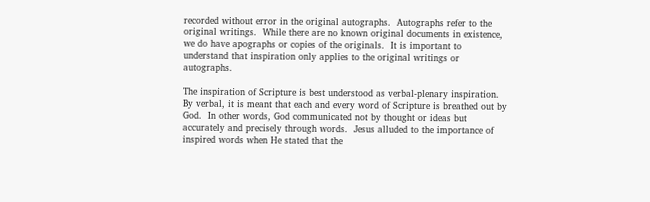recorded without error in the original autographs.  Autographs refer to the original writings.  While there are no known original documents in existence, we do have apographs or copies of the originals.  It is important to understand that inspiration only applies to the original writings or autographs.

The inspiration of Scripture is best understood as verbal-plenary inspiration.  By verbal, it is meant that each and every word of Scripture is breathed out by God.  In other words, God communicated not by thought or ideas but accurately and precisely through words.  Jesus alluded to the importance of inspired words when He stated that the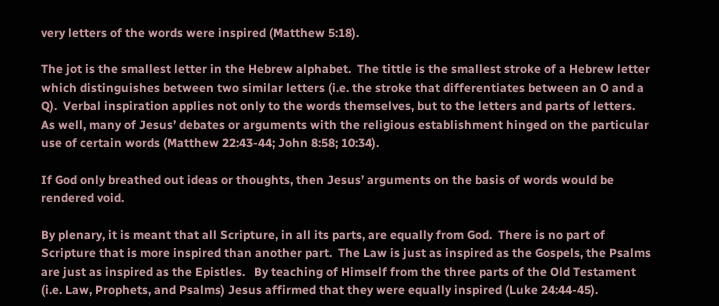very letters of the words were inspired (Matthew 5:18).

The jot is the smallest letter in the Hebrew alphabet.  The tittle is the smallest stroke of a Hebrew letter which distinguishes between two similar letters (i.e. the stroke that differentiates between an O and a Q).  Verbal inspiration applies not only to the words themselves, but to the letters and parts of letters.  As well, many of Jesus’ debates or arguments with the religious establishment hinged on the particular use of certain words (Matthew 22:43-44; John 8:58; 10:34).

If God only breathed out ideas or thoughts, then Jesus’ arguments on the basis of words would be rendered void.

By plenary, it is meant that all Scripture, in all its parts, are equally from God.  There is no part of Scripture that is more inspired than another part.  The Law is just as inspired as the Gospels, the Psalms are just as inspired as the Epistles.   By teaching of Himself from the three parts of the Old Testament (i.e. Law, Prophets, and Psalms) Jesus affirmed that they were equally inspired (Luke 24:44-45).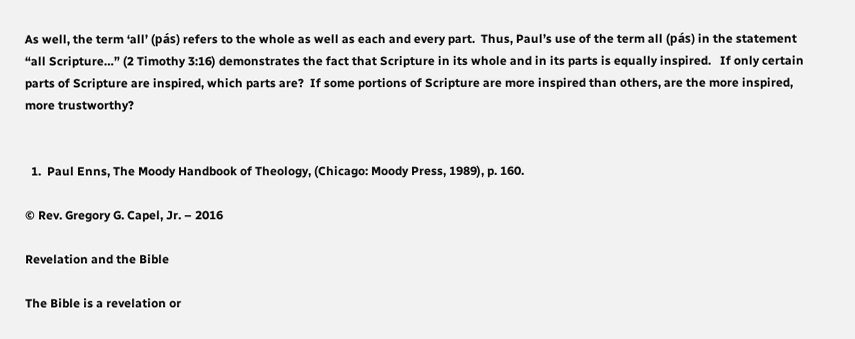As well, the term ‘all’ (pás) refers to the whole as well as each and every part.  Thus, Paul’s use of the term all (pás) in the statement “all Scripture…” (2 Timothy 3:16) demonstrates the fact that Scripture in its whole and in its parts is equally inspired.   If only certain parts of Scripture are inspired, which parts are?  If some portions of Scripture are more inspired than others, are the more inspired, more trustworthy?


  1.  Paul Enns, The Moody Handbook of Theology, (Chicago: Moody Press, 1989), p. 160.

© Rev. Gregory G. Capel, Jr. – 2016

Revelation and the Bible

The Bible is a revelation or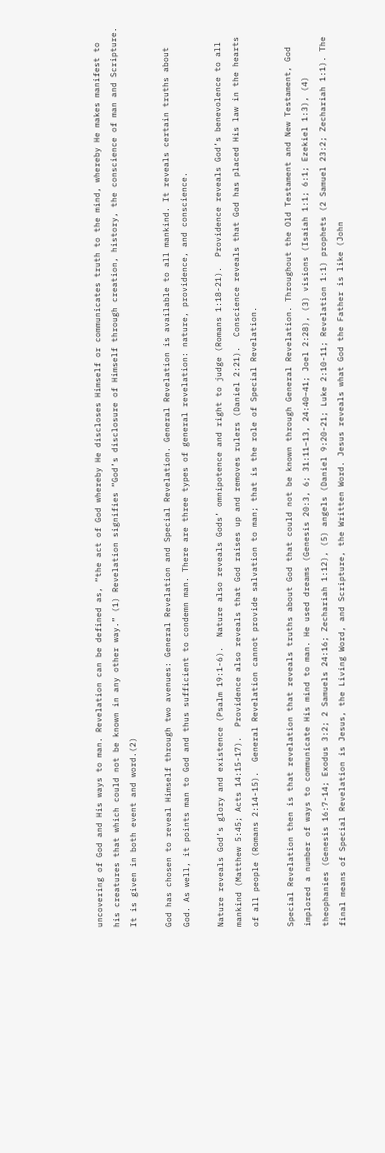uncovering of God and His ways to man. Revelation can be defined as, “the act of God whereby He discloses Himself or communicates truth to the mind, whereby He makes manifest to his creatures that which could not be known in any other way.” (1) Revelation signifies “God’s disclosure of Himself through creation, history, the conscience of man and Scripture. It is given in both event and word.(2)

God has chosen to reveal Himself through two avenues: General Revelation and Special Revelation. General Revelation is available to all mankind. It reveals certain truths about God. As well, it points man to God and thus sufficient to condemn man. There are three types of general revelation: nature, providence, and conscience.

Nature reveals God’s glory and existence (Psalm 19:1-6).  Nature also reveals Gods’ omnipotence and right to judge (Romans 1:18-21).  Providence reveals God’s benevolence to all mankind (Matthew 5:45; Acts 14:15-17).  Providence also reveals that God raises up and removes rulers (Daniel 2:21).  Conscience reveals that God has placed His law in the hearts of all people (Romans 2:14-15).  General Revelation cannot provide salvation to man; that is the role of Special Revelation.

Special Revelation then is that revelation that reveals truths about God that could not be known through General Revelation. Throughout the Old Testament and New Testament, God implored a number of ways to communicate His mind to man. He used dreams (Genesis 20:3, 6; 31:11–13, 24:40–41; Joel 2:28), (3) visions (Isaiah 1:1; 6:1; Ezekiel 1:3), (4) theophanies (Genesis 16:7-14; Exodus 3:2; 2 Samuels 24:16; Zechariah 1:12), (5) angels (Daniel 9:20-21; Luke 2:10-11; Revelation 1:1) prophets (2 Samuel 23:2; Zechariah 1:1). The final means of Special Revelation is Jesus, the Living Word, and Scripture, the Written Word. Jesus reveals what God the Father is like (John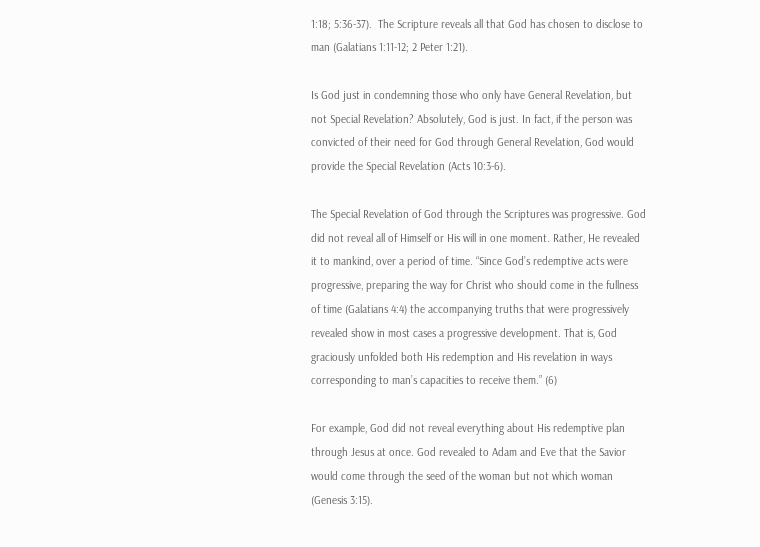1:18; 5:36-37).  The Scripture reveals all that God has chosen to disclose to man (Galatians 1:11-12; 2 Peter 1:21).

Is God just in condemning those who only have General Revelation, but not Special Revelation? Absolutely, God is just. In fact, if the person was convicted of their need for God through General Revelation, God would provide the Special Revelation (Acts 10:3-6).

The Special Revelation of God through the Scriptures was progressive. God did not reveal all of Himself or His will in one moment. Rather, He revealed it to mankind, over a period of time. “Since God’s redemptive acts were progressive, preparing the way for Christ who should come in the fullness of time (Galatians 4:4) the accompanying truths that were progressively revealed show in most cases a progressive development. That is, God graciously unfolded both His redemption and His revelation in ways corresponding to man’s capacities to receive them.” (6)

For example, God did not reveal everything about His redemptive plan through Jesus at once. God revealed to Adam and Eve that the Savior would come through the seed of the woman but not which woman (Genesis 3:15).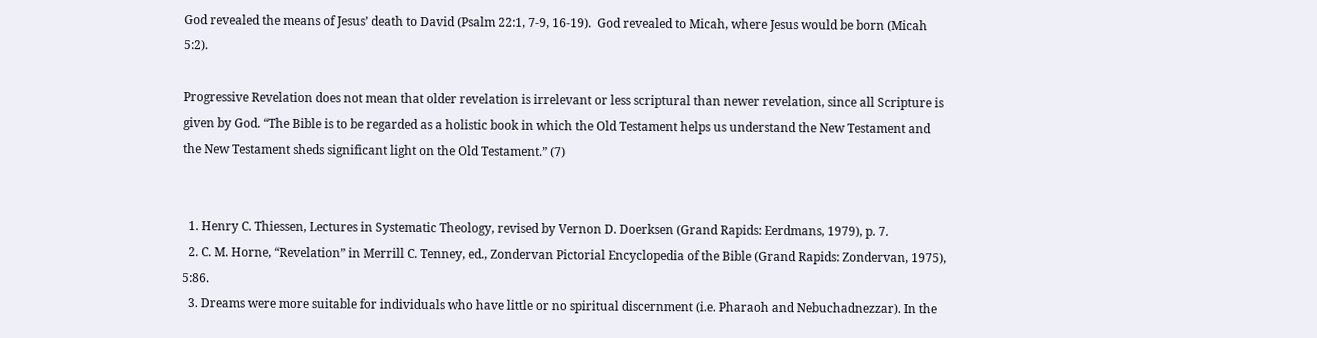God revealed the means of Jesus’ death to David (Psalm 22:1, 7-9, 16-19).  God revealed to Micah, where Jesus would be born (Micah 5:2).

Progressive Revelation does not mean that older revelation is irrelevant or less scriptural than newer revelation, since all Scripture is given by God. “The Bible is to be regarded as a holistic book in which the Old Testament helps us understand the New Testament and the New Testament sheds significant light on the Old Testament.” (7)


  1. Henry C. Thiessen, Lectures in Systematic Theology, revised by Vernon D. Doerksen (Grand Rapids: Eerdmans, 1979), p. 7.
  2. C. M. Horne, “Revelation” in Merrill C. Tenney, ed., Zondervan Pictorial Encyclopedia of the Bible (Grand Rapids: Zondervan, 1975), 5:86.
  3. Dreams were more suitable for individuals who have little or no spiritual discernment (i.e. Pharaoh and Nebuchadnezzar). In the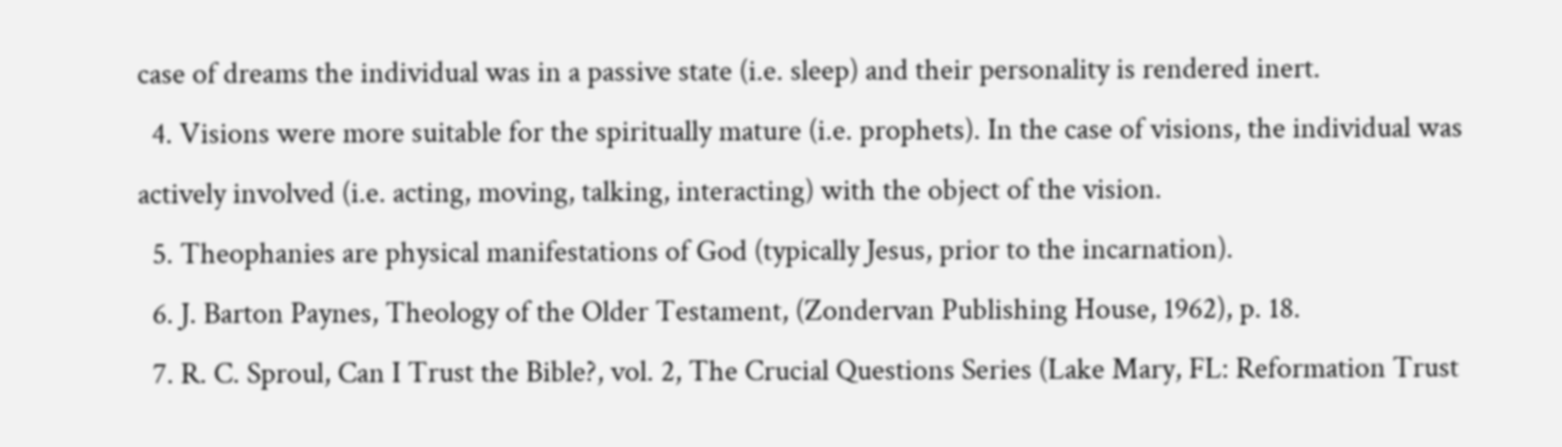case of dreams the individual was in a passive state (i.e. sleep) and their personality is rendered inert.
  4. Visions were more suitable for the spiritually mature (i.e. prophets). In the case of visions, the individual was actively involved (i.e. acting, moving, talking, interacting) with the object of the vision.
  5. Theophanies are physical manifestations of God (typically Jesus, prior to the incarnation).
  6. J. Barton Paynes, Theology of the Older Testament, (Zondervan Publishing House, 1962), p. 18.
  7. R. C. Sproul, Can I Trust the Bible?, vol. 2, The Crucial Questions Series (Lake Mary, FL: Reformation Trust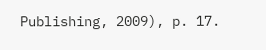Publishing, 2009), p. 17.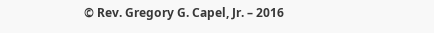© Rev. Gregory G. Capel, Jr. – 2016